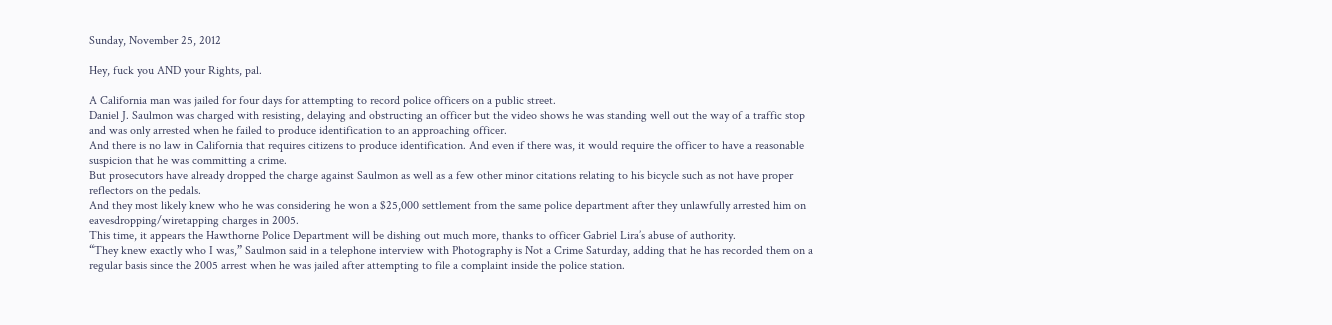Sunday, November 25, 2012

Hey, fuck you AND your Rights, pal.

A California man was jailed for four days for attempting to record police officers on a public street.
Daniel J. Saulmon was charged with resisting, delaying and obstructing an officer but the video shows he was standing well out the way of a traffic stop and was only arrested when he failed to produce identification to an approaching officer.
And there is no law in California that requires citizens to produce identification. And even if there was, it would require the officer to have a reasonable suspicion that he was committing a crime.
But prosecutors have already dropped the charge against Saulmon as well as a few other minor citations relating to his bicycle such as not have proper reflectors on the pedals.
And they most likely knew who he was considering he won a $25,000 settlement from the same police department after they unlawfully arrested him on eavesdropping/wiretapping charges in 2005.
This time, it appears the Hawthorne Police Department will be dishing out much more, thanks to officer Gabriel Lira’s abuse of authority.
“They knew exactly who I was,” Saulmon said in a telephone interview with Photography is Not a Crime Saturday, adding that he has recorded them on a regular basis since the 2005 arrest when he was jailed after attempting to file a complaint inside the police station.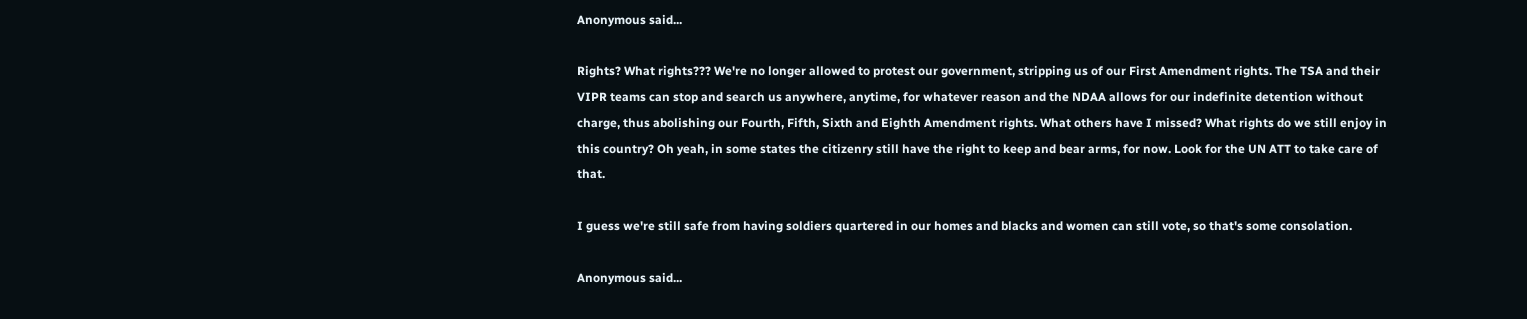Anonymous said...

Rights? What rights??? We're no longer allowed to protest our government, stripping us of our First Amendment rights. The TSA and their VIPR teams can stop and search us anywhere, anytime, for whatever reason and the NDAA allows for our indefinite detention without charge, thus abolishing our Fourth, Fifth, Sixth and Eighth Amendment rights. What others have I missed? What rights do we still enjoy in this country? Oh yeah, in some states the citizenry still have the right to keep and bear arms, for now. Look for the UN ATT to take care of that.

I guess we're still safe from having soldiers quartered in our homes and blacks and women can still vote, so that's some consolation.

Anonymous said...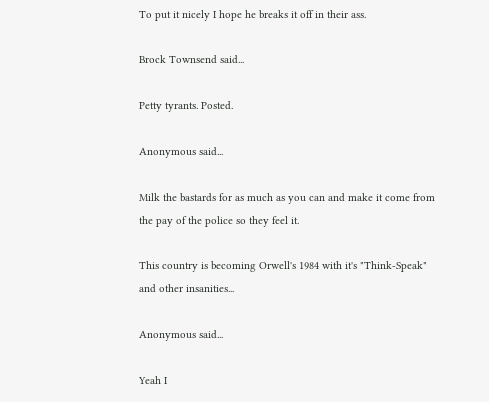To put it nicely I hope he breaks it off in their ass.

Brock Townsend said...

Petty tyrants. Posted.

Anonymous said...

Milk the bastards for as much as you can and make it come from the pay of the police so they feel it.

This country is becoming Orwell's 1984 with it's "Think-Speak" and other insanities...

Anonymous said...

Yeah I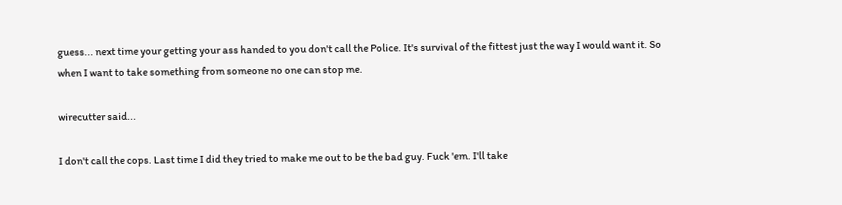guess... next time your getting your ass handed to you don't call the Police. It's survival of the fittest just the way I would want it. So when I want to take something from someone no one can stop me.

wirecutter said...

I don't call the cops. Last time I did they tried to make me out to be the bad guy. Fuck 'em. I'll take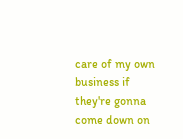care of my own business if they're gonna come down on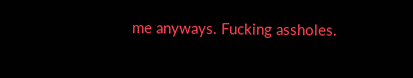me anyways. Fucking assholes.